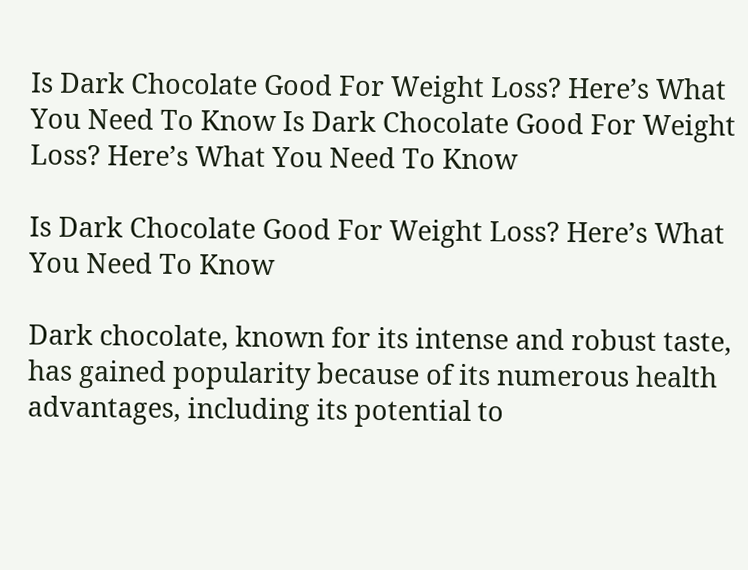Is Dark Chocolate Good For Weight Loss? Here’s What You Need To Know Is Dark Chocolate Good For Weight Loss? Here’s What You Need To Know

Is Dark Chocolate Good For Weight Loss? Here’s What You Need To Know

Dark chocolate, known for its intense and robust taste, has gained popularity because of its numerous health advantages, including its potential to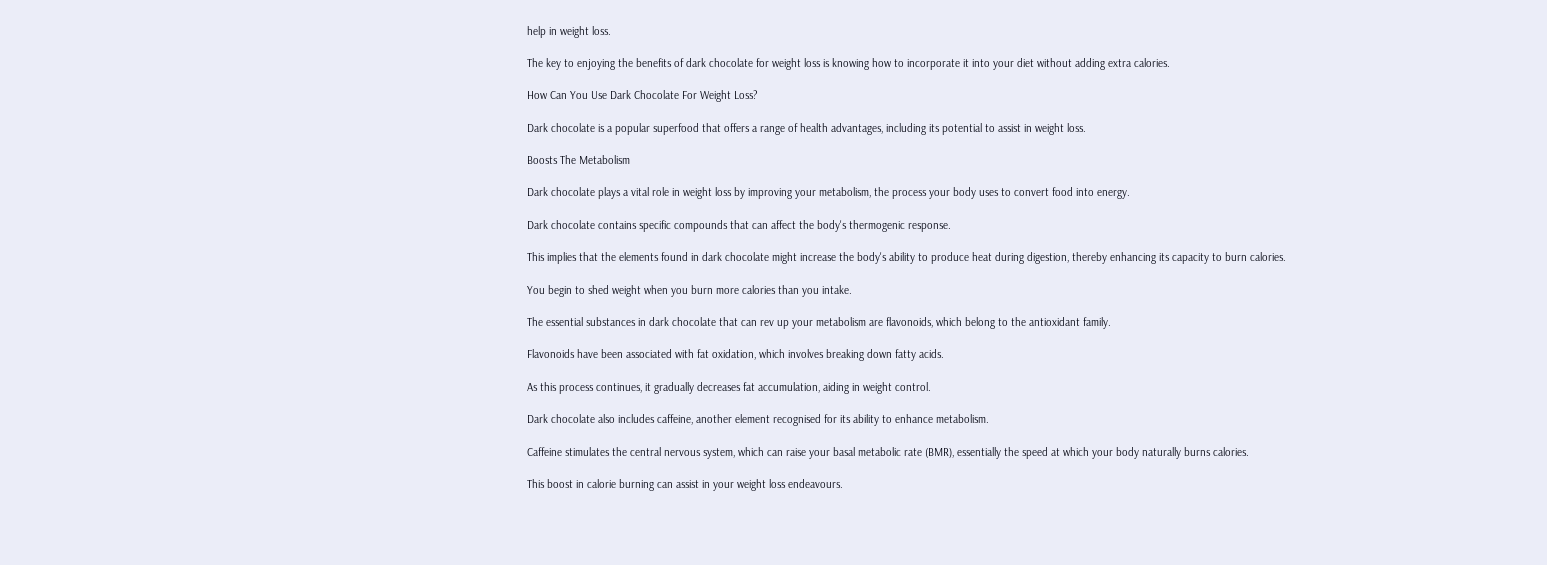help in weight loss.

The key to enjoying the benefits of dark chocolate for weight loss is knowing how to incorporate it into your diet without adding extra calories.

How Can You Use Dark Chocolate For Weight Loss?

Dark chocolate is a popular superfood that offers a range of health advantages, including its potential to assist in weight loss.

Boosts The Metabolism

Dark chocolate plays a vital role in weight loss by improving your metabolism, the process your body uses to convert food into energy.

Dark chocolate contains specific compounds that can affect the body's thermogenic response.

This implies that the elements found in dark chocolate might increase the body's ability to produce heat during digestion, thereby enhancing its capacity to burn calories.

You begin to shed weight when you burn more calories than you intake.

The essential substances in dark chocolate that can rev up your metabolism are flavonoids, which belong to the antioxidant family.

Flavonoids have been associated with fat oxidation, which involves breaking down fatty acids.

As this process continues, it gradually decreases fat accumulation, aiding in weight control.

Dark chocolate also includes caffeine, another element recognised for its ability to enhance metabolism.

Caffeine stimulates the central nervous system, which can raise your basal metabolic rate (BMR), essentially the speed at which your body naturally burns calories.

This boost in calorie burning can assist in your weight loss endeavours.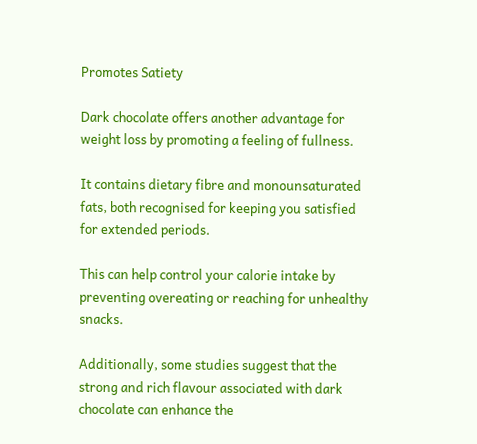Promotes Satiety

Dark chocolate offers another advantage for weight loss by promoting a feeling of fullness.

It contains dietary fibre and monounsaturated fats, both recognised for keeping you satisfied for extended periods.

This can help control your calorie intake by preventing overeating or reaching for unhealthy snacks.

Additionally, some studies suggest that the strong and rich flavour associated with dark chocolate can enhance the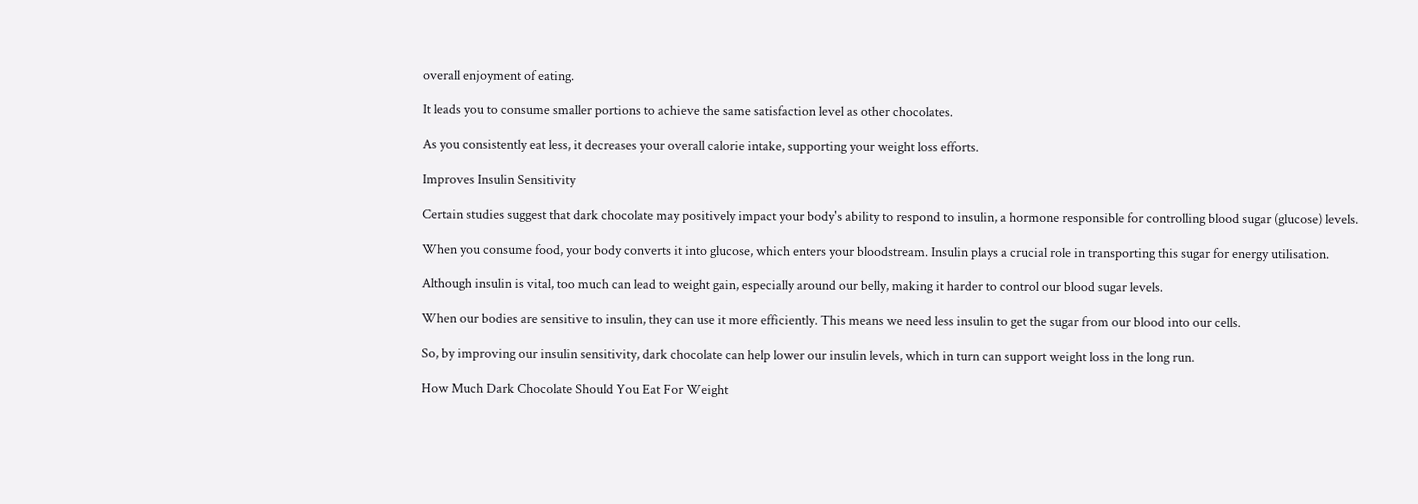overall enjoyment of eating.

It leads you to consume smaller portions to achieve the same satisfaction level as other chocolates.

As you consistently eat less, it decreases your overall calorie intake, supporting your weight loss efforts.

Improves Insulin Sensitivity

Certain studies suggest that dark chocolate may positively impact your body's ability to respond to insulin, a hormone responsible for controlling blood sugar (glucose) levels.

When you consume food, your body converts it into glucose, which enters your bloodstream. Insulin plays a crucial role in transporting this sugar for energy utilisation.

Although insulin is vital, too much can lead to weight gain, especially around our belly, making it harder to control our blood sugar levels.

When our bodies are sensitive to insulin, they can use it more efficiently. This means we need less insulin to get the sugar from our blood into our cells.

So, by improving our insulin sensitivity, dark chocolate can help lower our insulin levels, which in turn can support weight loss in the long run.

How Much Dark Chocolate Should You Eat For Weight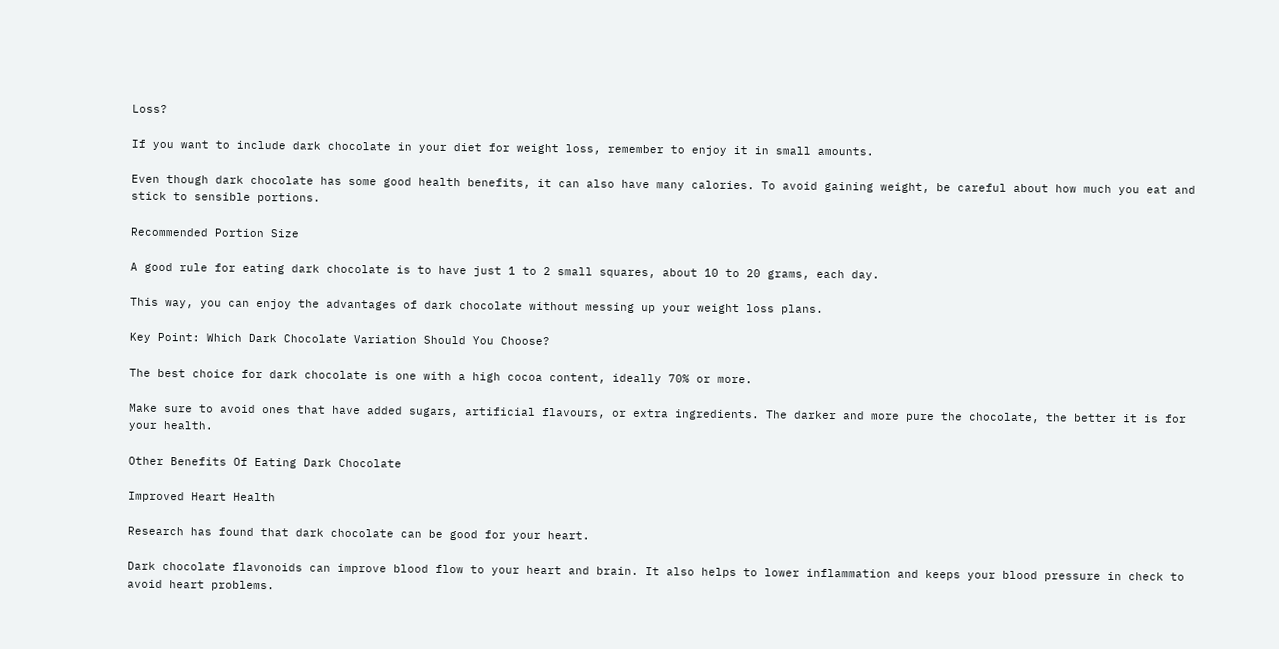Loss?

If you want to include dark chocolate in your diet for weight loss, remember to enjoy it in small amounts.

Even though dark chocolate has some good health benefits, it can also have many calories. To avoid gaining weight, be careful about how much you eat and stick to sensible portions.

Recommended Portion Size

A good rule for eating dark chocolate is to have just 1 to 2 small squares, about 10 to 20 grams, each day.

This way, you can enjoy the advantages of dark chocolate without messing up your weight loss plans.

Key Point: Which Dark Chocolate Variation Should You Choose?

The best choice for dark chocolate is one with a high cocoa content, ideally 70% or more.

Make sure to avoid ones that have added sugars, artificial flavours, or extra ingredients. The darker and more pure the chocolate, the better it is for your health.

Other Benefits Of Eating Dark Chocolate

Improved Heart Health

Research has found that dark chocolate can be good for your heart.

Dark chocolate flavonoids can improve blood flow to your heart and brain. It also helps to lower inflammation and keeps your blood pressure in check to avoid heart problems.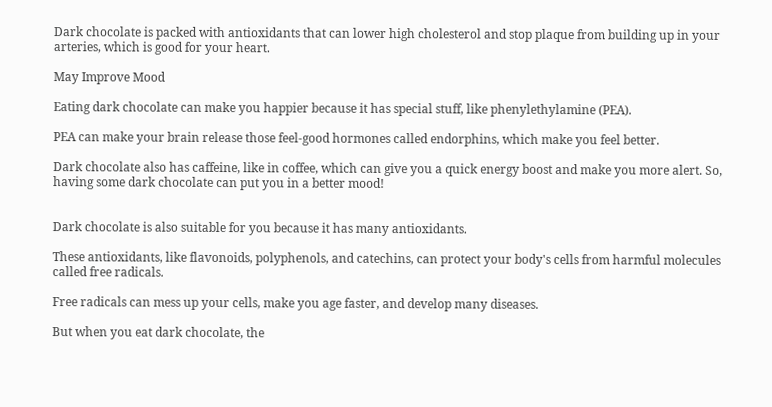Dark chocolate is packed with antioxidants that can lower high cholesterol and stop plaque from building up in your arteries, which is good for your heart.

May Improve Mood

Eating dark chocolate can make you happier because it has special stuff, like phenylethylamine (PEA).

PEA can make your brain release those feel-good hormones called endorphins, which make you feel better.

Dark chocolate also has caffeine, like in coffee, which can give you a quick energy boost and make you more alert. So, having some dark chocolate can put you in a better mood!


Dark chocolate is also suitable for you because it has many antioxidants.

These antioxidants, like flavonoids, polyphenols, and catechins, can protect your body's cells from harmful molecules called free radicals.

Free radicals can mess up your cells, make you age faster, and develop many diseases.

But when you eat dark chocolate, the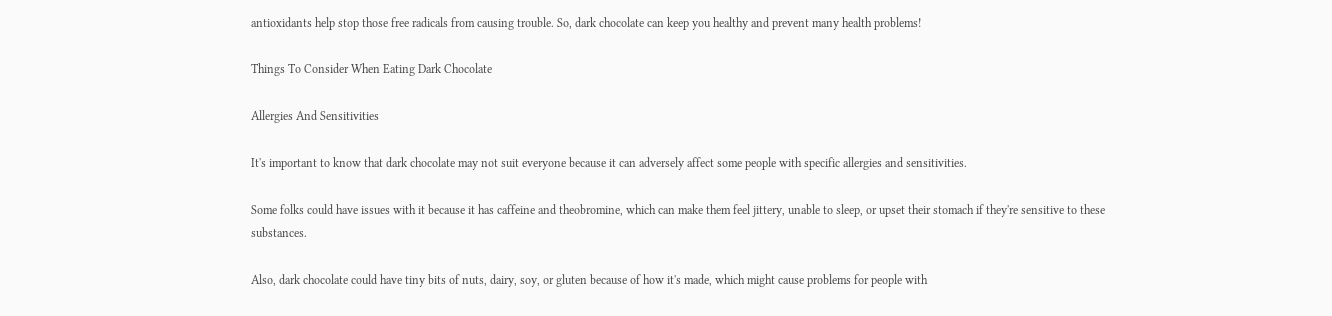antioxidants help stop those free radicals from causing trouble. So, dark chocolate can keep you healthy and prevent many health problems!

Things To Consider When Eating Dark Chocolate

Allergies And Sensitivities

It's important to know that dark chocolate may not suit everyone because it can adversely affect some people with specific allergies and sensitivities.

Some folks could have issues with it because it has caffeine and theobromine, which can make them feel jittery, unable to sleep, or upset their stomach if they're sensitive to these substances.

Also, dark chocolate could have tiny bits of nuts, dairy, soy, or gluten because of how it's made, which might cause problems for people with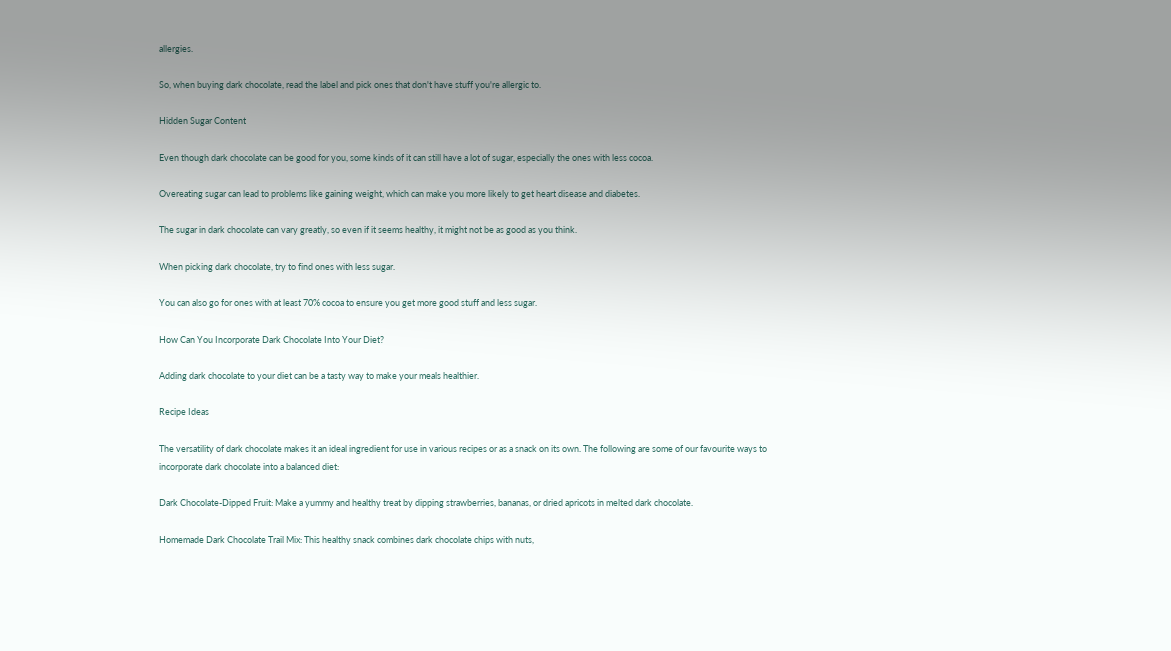allergies.

So, when buying dark chocolate, read the label and pick ones that don't have stuff you're allergic to.

Hidden Sugar Content

Even though dark chocolate can be good for you, some kinds of it can still have a lot of sugar, especially the ones with less cocoa.

Overeating sugar can lead to problems like gaining weight, which can make you more likely to get heart disease and diabetes.

The sugar in dark chocolate can vary greatly, so even if it seems healthy, it might not be as good as you think.

When picking dark chocolate, try to find ones with less sugar.

You can also go for ones with at least 70% cocoa to ensure you get more good stuff and less sugar.

How Can You Incorporate Dark Chocolate Into Your Diet?

Adding dark chocolate to your diet can be a tasty way to make your meals healthier.

Recipe Ideas

The versatility of dark chocolate makes it an ideal ingredient for use in various recipes or as a snack on its own. The following are some of our favourite ways to incorporate dark chocolate into a balanced diet:

Dark Chocolate-Dipped Fruit: Make a yummy and healthy treat by dipping strawberries, bananas, or dried apricots in melted dark chocolate.

Homemade Dark Chocolate Trail Mix: This healthy snack combines dark chocolate chips with nuts,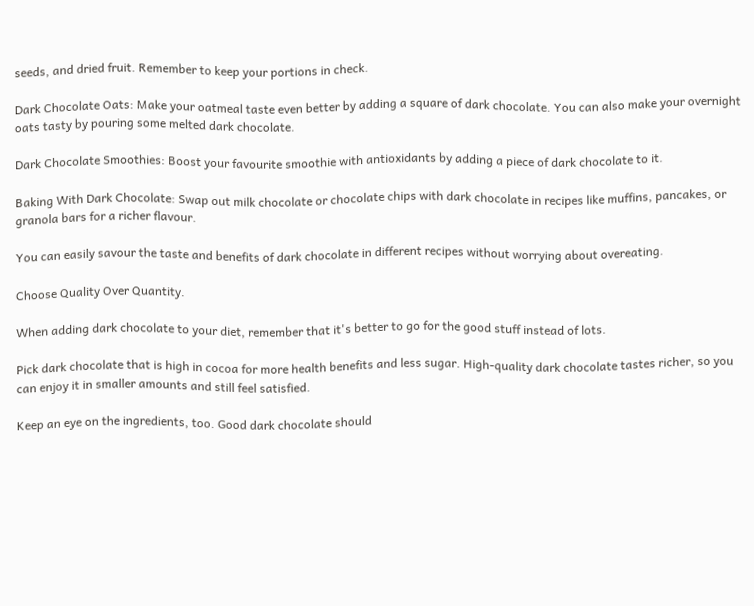seeds, and dried fruit. Remember to keep your portions in check.

Dark Chocolate Oats: Make your oatmeal taste even better by adding a square of dark chocolate. You can also make your overnight oats tasty by pouring some melted dark chocolate.

Dark Chocolate Smoothies: Boost your favourite smoothie with antioxidants by adding a piece of dark chocolate to it.

Baking With Dark Chocolate: Swap out milk chocolate or chocolate chips with dark chocolate in recipes like muffins, pancakes, or granola bars for a richer flavour.

You can easily savour the taste and benefits of dark chocolate in different recipes without worrying about overeating.

Choose Quality Over Quantity.

When adding dark chocolate to your diet, remember that it's better to go for the good stuff instead of lots.

Pick dark chocolate that is high in cocoa for more health benefits and less sugar. High-quality dark chocolate tastes richer, so you can enjoy it in smaller amounts and still feel satisfied.

Keep an eye on the ingredients, too. Good dark chocolate should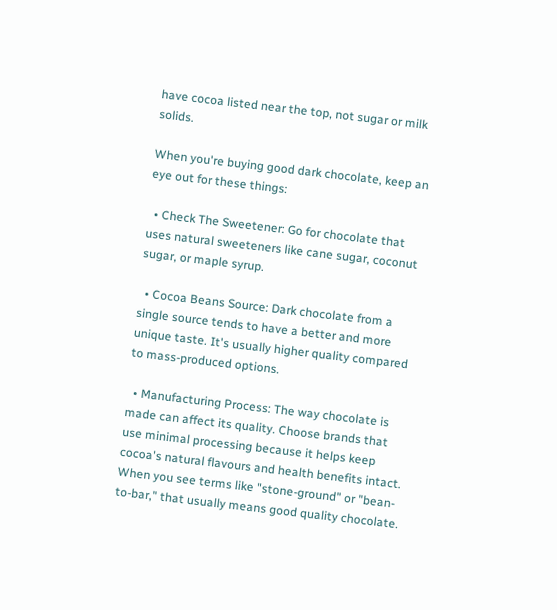have cocoa listed near the top, not sugar or milk solids.

When you're buying good dark chocolate, keep an eye out for these things:

  • Check The Sweetener: Go for chocolate that uses natural sweeteners like cane sugar, coconut sugar, or maple syrup.

  • Cocoa Beans Source: Dark chocolate from a single source tends to have a better and more unique taste. It's usually higher quality compared to mass-produced options.

  • Manufacturing Process: The way chocolate is made can affect its quality. Choose brands that use minimal processing because it helps keep cocoa's natural flavours and health benefits intact. When you see terms like "stone-ground" or "bean-to-bar," that usually means good quality chocolate.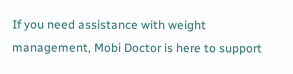If you need assistance with weight management, Mobi Doctor is here to support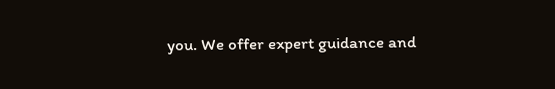you. We offer expert guidance and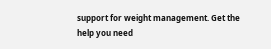support for weight management. Get the help you need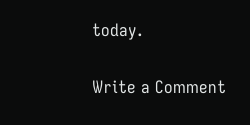today.


Write a Comment